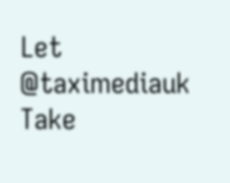Let @taximediauk Take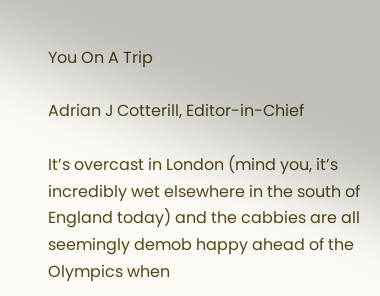You On A Trip

Adrian J Cotterill, Editor-in-Chief

It’s overcast in London (mind you, it’s incredibly wet elsewhere in the south of England today) and the cabbies are all seemingly demob happy ahead of the Olympics when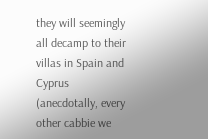they will seemingly all decamp to their villas in Spain and Cyprus (anecdotally, every other cabbie we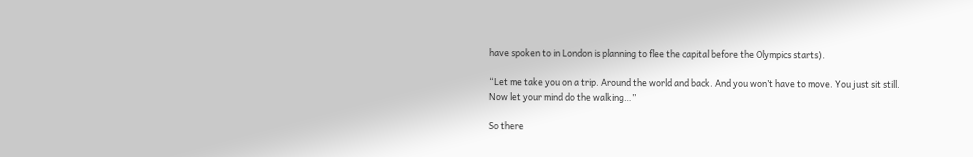have spoken to in London is planning to flee the capital before the Olympics starts).

“Let me take you on a trip. Around the world and back. And you won’t have to move. You just sit still. Now let your mind do the walking…”

So there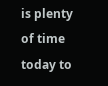is plenty of time today to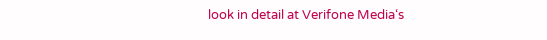look in detail at Verifone Media‘s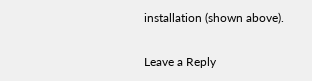installation (shown above).

Leave a Reply